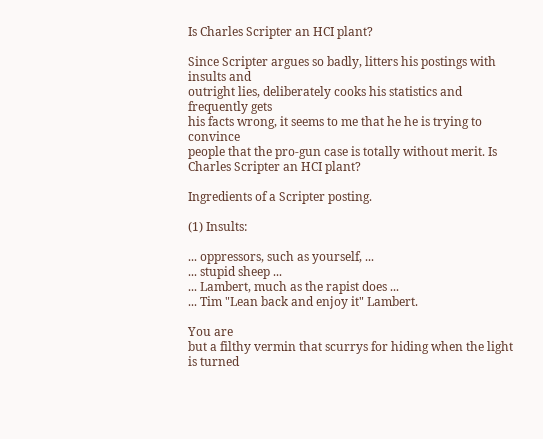Is Charles Scripter an HCI plant?

Since Scripter argues so badly, litters his postings with insults and
outright lies, deliberately cooks his statistics and frequently gets
his facts wrong, it seems to me that he he is trying to convince
people that the pro-gun case is totally without merit. Is Charles Scripter an HCI plant?

Ingredients of a Scripter posting.

(1) Insults:

... oppressors, such as yourself, ...
... stupid sheep ...
... Lambert, much as the rapist does ...
... Tim "Lean back and enjoy it" Lambert.

You are
but a filthy vermin that scurrys for hiding when the light is turned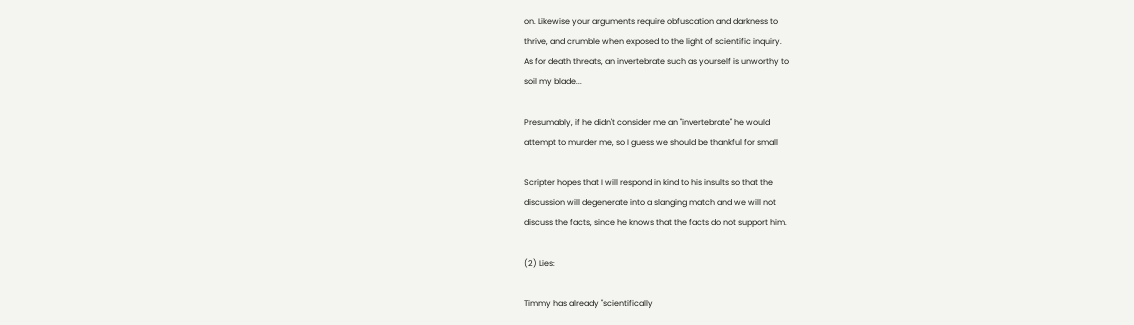on. Likewise your arguments require obfuscation and darkness to
thrive, and crumble when exposed to the light of scientific inquiry.
As for death threats, an invertebrate such as yourself is unworthy to
soil my blade...

Presumably, if he didn't consider me an "invertebrate" he would
attempt to murder me, so I guess we should be thankful for small

Scripter hopes that I will respond in kind to his insults so that the
discussion will degenerate into a slanging match and we will not
discuss the facts, since he knows that the facts do not support him.

(2) Lies:

Timmy has already "scientifically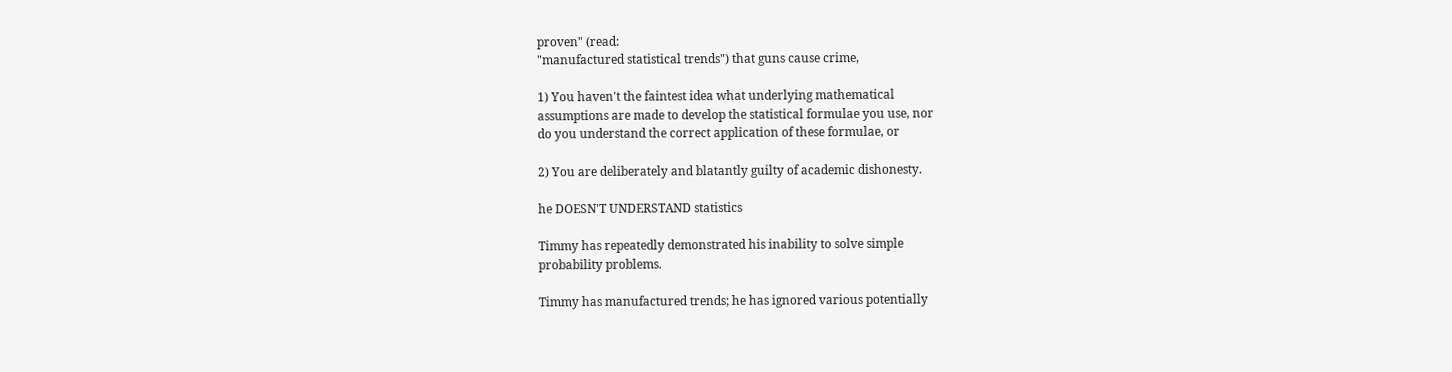proven" (read:
"manufactured statistical trends") that guns cause crime,

1) You haven't the faintest idea what underlying mathematical
assumptions are made to develop the statistical formulae you use, nor
do you understand the correct application of these formulae, or

2) You are deliberately and blatantly guilty of academic dishonesty.

he DOESN'T UNDERSTAND statistics

Timmy has repeatedly demonstrated his inability to solve simple
probability problems.

Timmy has manufactured trends; he has ignored various potentially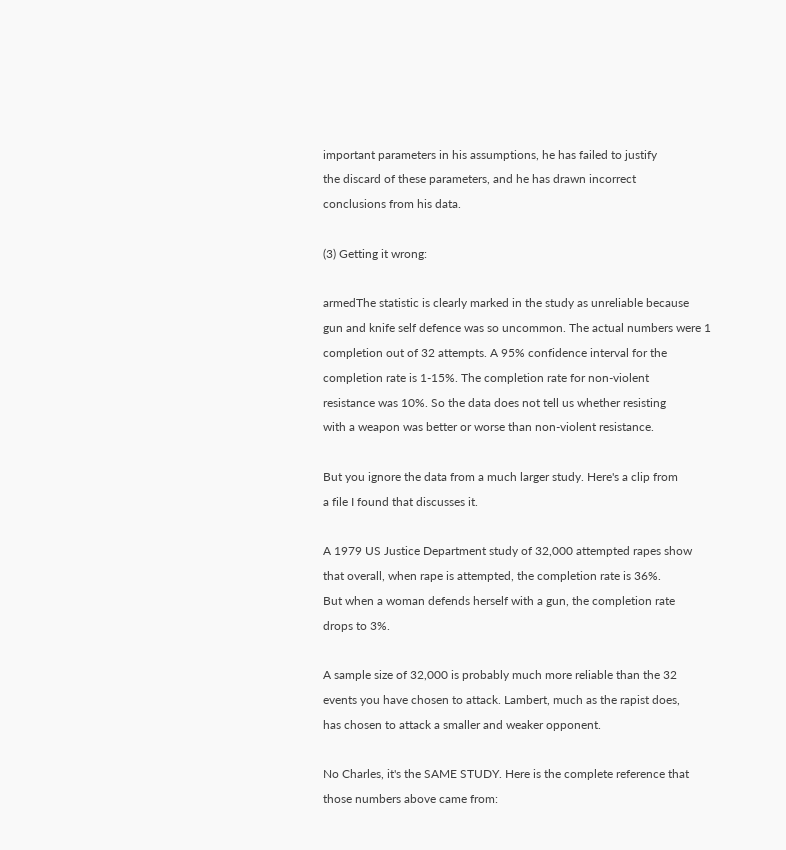important parameters in his assumptions, he has failed to justify
the discard of these parameters, and he has drawn incorrect
conclusions from his data.

(3) Getting it wrong:

armedThe statistic is clearly marked in the study as unreliable because
gun and knife self defence was so uncommon. The actual numbers were 1
completion out of 32 attempts. A 95% confidence interval for the
completion rate is 1-15%. The completion rate for non-violent
resistance was 10%. So the data does not tell us whether resisting
with a weapon was better or worse than non-violent resistance.

But you ignore the data from a much larger study. Here's a clip from
a file I found that discusses it.

A 1979 US Justice Department study of 32,000 attempted rapes show
that overall, when rape is attempted, the completion rate is 36%.
But when a woman defends herself with a gun, the completion rate
drops to 3%.

A sample size of 32,000 is probably much more reliable than the 32
events you have chosen to attack. Lambert, much as the rapist does,
has chosen to attack a smaller and weaker opponent.

No Charles, it's the SAME STUDY. Here is the complete reference that
those numbers above came from: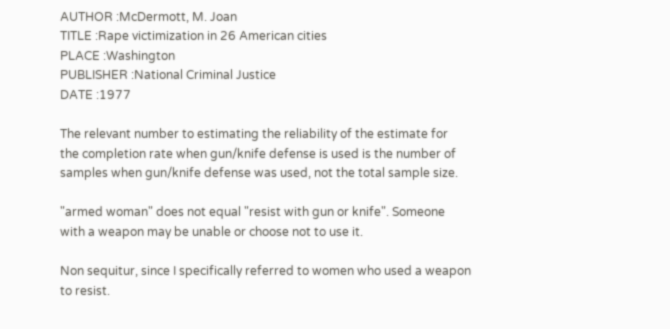AUTHOR :McDermott, M. Joan
TITLE :Rape victimization in 26 American cities
PLACE :Washington
PUBLISHER :National Criminal Justice
DATE :1977

The relevant number to estimating the reliability of the estimate for
the completion rate when gun/knife defense is used is the number of
samples when gun/knife defense was used, not the total sample size.

"armed woman" does not equal "resist with gun or knife". Someone
with a weapon may be unable or choose not to use it.

Non sequitur, since I specifically referred to women who used a weapon
to resist.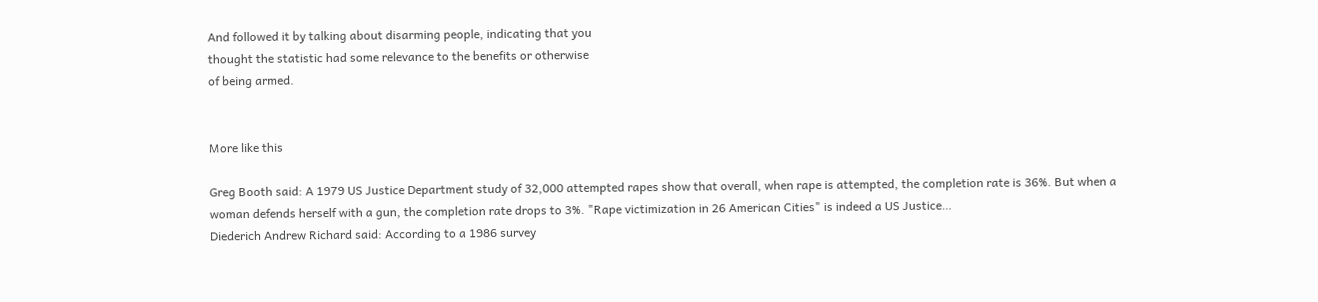And followed it by talking about disarming people, indicating that you
thought the statistic had some relevance to the benefits or otherwise
of being armed.


More like this

Greg Booth said: A 1979 US Justice Department study of 32,000 attempted rapes show that overall, when rape is attempted, the completion rate is 36%. But when a woman defends herself with a gun, the completion rate drops to 3%. "Rape victimization in 26 American Cities" is indeed a US Justice…
Diederich Andrew Richard said: According to a 1986 survey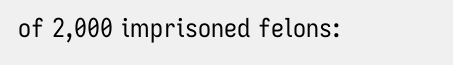of 2,000 imprisoned felons: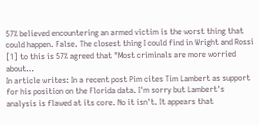57% believed encountering an armed victim is the worst thing that could happen. False. The closest thing I could find in Wright and Rossi [1] to this is 57% agreed that "Most criminals are more worried about…
In article writes: In a recent post Pim cites Tim Lambert as support for his position on the Florida data. I'm sorry but Lambert's analysis is flawed at its core. No it isn't. It appears that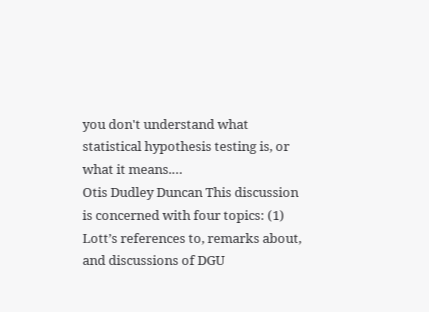you don't understand what statistical hypothesis testing is, or what it means.…
Otis Dudley Duncan This discussion is concerned with four topics: (1) Lott’s references to, remarks about, and discussions of DGU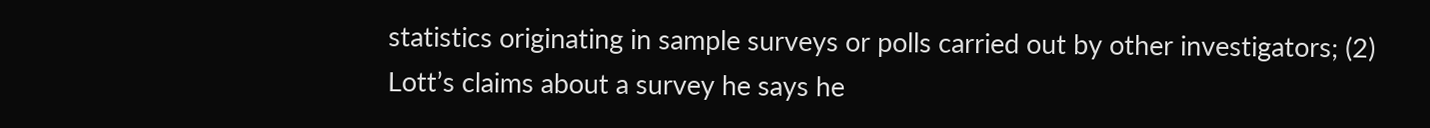statistics originating in sample surveys or polls carried out by other investigators; (2) Lott’s claims about a survey he says he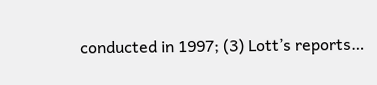conducted in 1997; (3) Lott’s reports…